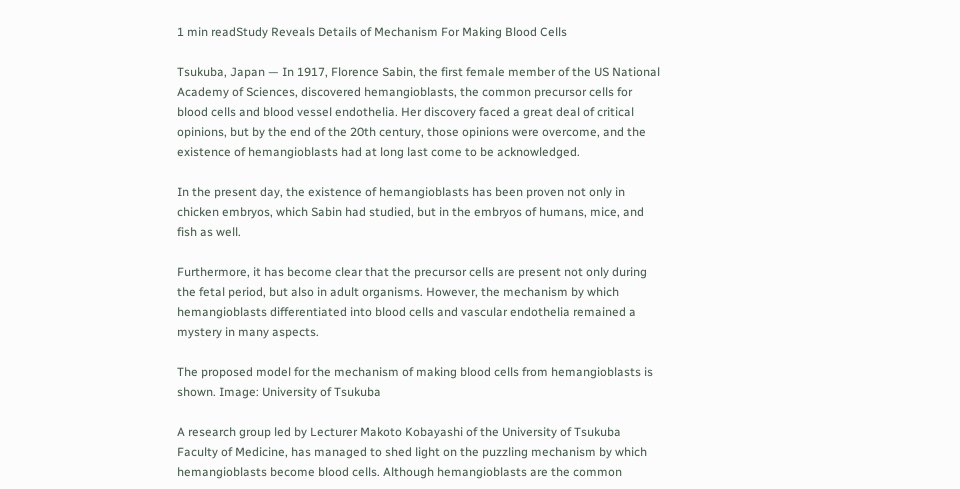1 min readStudy Reveals Details of Mechanism For Making Blood Cells

Tsukuba, Japan — In 1917, Florence Sabin, the first female member of the US National Academy of Sciences, discovered hemangioblasts, the common precursor cells for blood cells and blood vessel endothelia. Her discovery faced a great deal of critical opinions, but by the end of the 20th century, those opinions were overcome, and the existence of hemangioblasts had at long last come to be acknowledged.

In the present day, the existence of hemangioblasts has been proven not only in chicken embryos, which Sabin had studied, but in the embryos of humans, mice, and fish as well.

Furthermore, it has become clear that the precursor cells are present not only during the fetal period, but also in adult organisms. However, the mechanism by which hemangioblasts differentiated into blood cells and vascular endothelia remained a mystery in many aspects.

The proposed model for the mechanism of making blood cells from hemangioblasts is shown. Image: University of Tsukuba

A research group led by Lecturer Makoto Kobayashi of the University of Tsukuba Faculty of Medicine, has managed to shed light on the puzzling mechanism by which hemangioblasts become blood cells. Although hemangioblasts are the common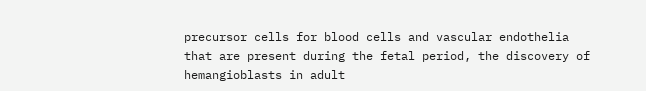precursor cells for blood cells and vascular endothelia that are present during the fetal period, the discovery of hemangioblasts in adult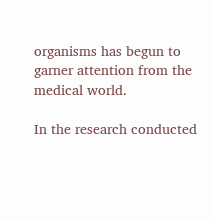organisms has begun to garner attention from the medical world.

In the research conducted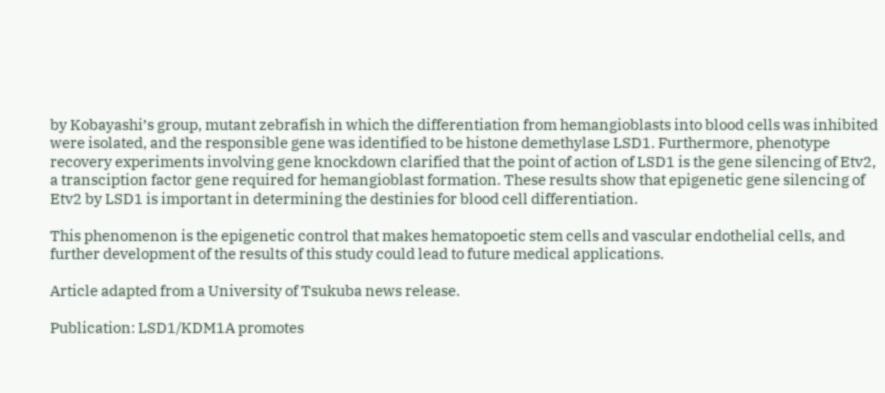by Kobayashi’s group, mutant zebrafish in which the differentiation from hemangioblasts into blood cells was inhibited were isolated, and the responsible gene was identified to be histone demethylase LSD1. Furthermore, phenotype recovery experiments involving gene knockdown clarified that the point of action of LSD1 is the gene silencing of Etv2, a transciption factor gene required for hemangioblast formation. These results show that epigenetic gene silencing of Etv2 by LSD1 is important in determining the destinies for blood cell differentiation.

This phenomenon is the epigenetic control that makes hematopoetic stem cells and vascular endothelial cells, and further development of the results of this study could lead to future medical applications.

Article adapted from a University of Tsukuba news release.

Publication: LSD1/KDM1A promotes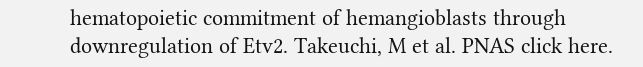hematopoietic commitment of hemangioblasts through downregulation of Etv2. Takeuchi, M et al. PNAS click here.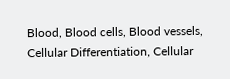Blood, Blood cells, Blood vessels, Cellular Differentiation, Cellular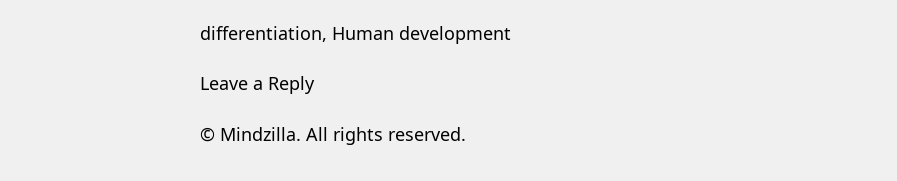differentiation, Human development

Leave a Reply

© Mindzilla. All rights reserved.